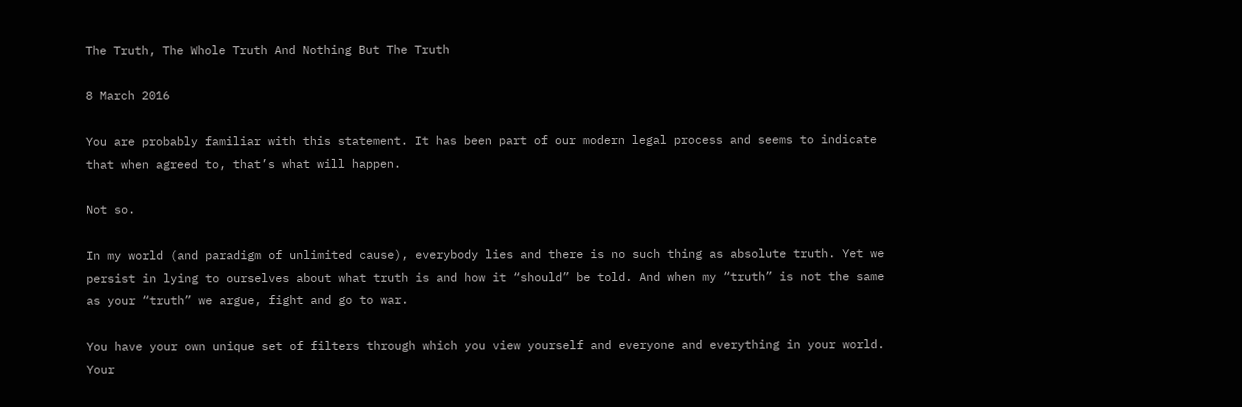The Truth, The Whole Truth And Nothing But The Truth

8 March 2016

You are probably familiar with this statement. It has been part of our modern legal process and seems to indicate that when agreed to, that’s what will happen.

Not so.

In my world (and paradigm of unlimited cause), everybody lies and there is no such thing as absolute truth. Yet we persist in lying to ourselves about what truth is and how it “should” be told. And when my “truth” is not the same as your “truth” we argue, fight and go to war.

You have your own unique set of filters through which you view yourself and everyone and everything in your world. Your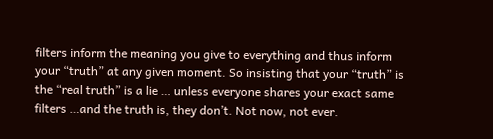filters inform the meaning you give to everything and thus inform your “truth” at any given moment. So insisting that your “truth” is the “real truth” is a lie … unless everyone shares your exact same filters …and the truth is, they don’t. Not now, not ever.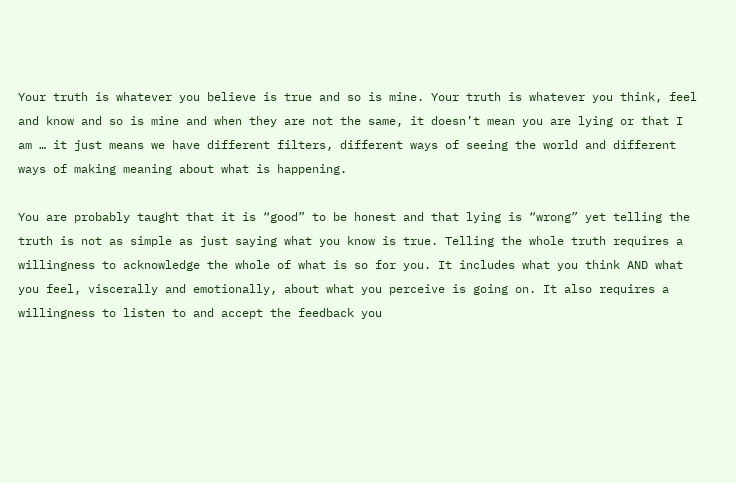Your truth is whatever you believe is true and so is mine. Your truth is whatever you think, feel and know and so is mine and when they are not the same, it doesn’t mean you are lying or that I am … it just means we have different filters, different ways of seeing the world and different ways of making meaning about what is happening.

You are probably taught that it is “good” to be honest and that lying is “wrong” yet telling the truth is not as simple as just saying what you know is true. Telling the whole truth requires a willingness to acknowledge the whole of what is so for you. It includes what you think AND what you feel, viscerally and emotionally, about what you perceive is going on. It also requires a willingness to listen to and accept the feedback you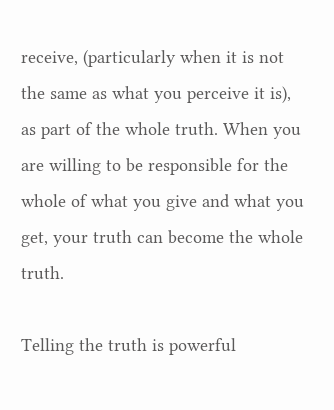receive, (particularly when it is not the same as what you perceive it is), as part of the whole truth. When you are willing to be responsible for the whole of what you give and what you get, your truth can become the whole truth.

Telling the truth is powerful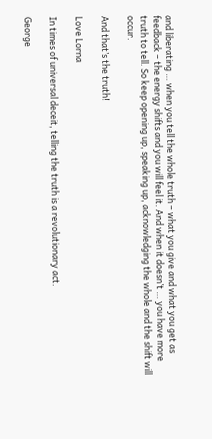and liberating … when you tell the whole truth – what you give and what you get as feedback – the energy shifts and you will feel it. And when it doesn’t … you have more truth to tell. So keep opening up, speaking up, acknowledging the whole and the shift will occur.

And that’s the truth!

Love Lorna

In times of universal deceit, telling the truth is a revolutionary act.

George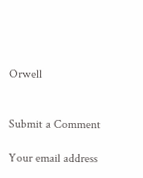Orwell


Submit a Comment

Your email address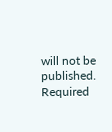will not be published. Required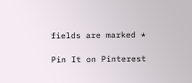fields are marked *

Pin It on Pinterest